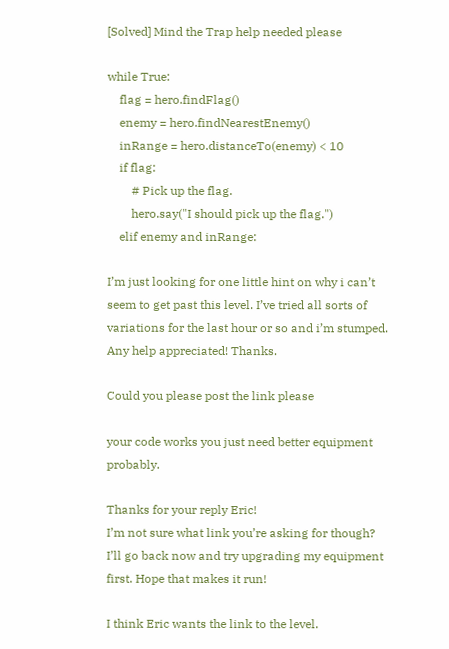[Solved] Mind the Trap help needed please

while True:
    flag = hero.findFlag()
    enemy = hero.findNearestEnemy()
    inRange = hero.distanceTo(enemy) < 10
    if flag:
        # Pick up the flag.
        hero.say("I should pick up the flag.")
    elif enemy and inRange:

I’m just looking for one little hint on why i can’t seem to get past this level. I’ve tried all sorts of variations for the last hour or so and i’m stumped. Any help appreciated! Thanks.

Could you please post the link please

your code works you just need better equipment probably.

Thanks for your reply Eric!
I’m not sure what link you’re asking for though?
I’ll go back now and try upgrading my equipment first. Hope that makes it run!

I think Eric wants the link to the level.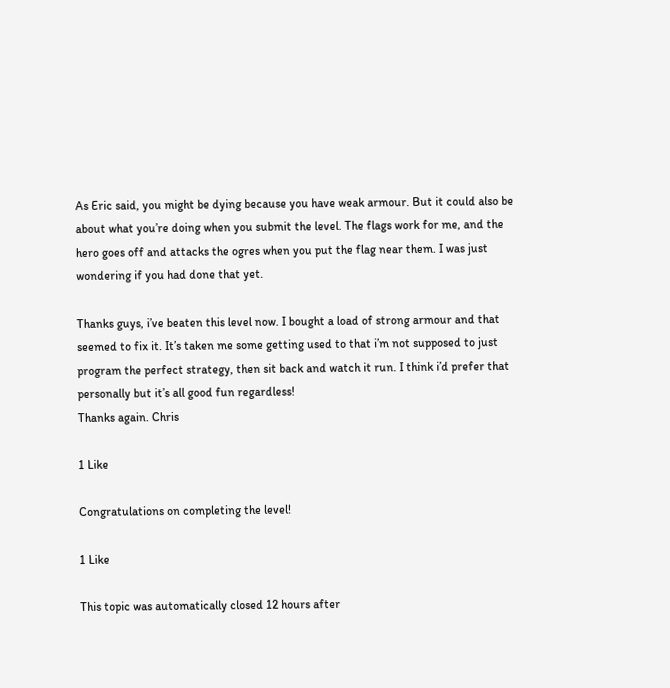As Eric said, you might be dying because you have weak armour. But it could also be about what you’re doing when you submit the level. The flags work for me, and the hero goes off and attacks the ogres when you put the flag near them. I was just wondering if you had done that yet.

Thanks guys, i’ve beaten this level now. I bought a load of strong armour and that seemed to fix it. It’s taken me some getting used to that i’m not supposed to just program the perfect strategy, then sit back and watch it run. I think i’d prefer that personally but it’s all good fun regardless!
Thanks again. Chris

1 Like

Congratulations on completing the level!

1 Like

This topic was automatically closed 12 hours after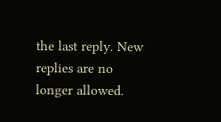the last reply. New replies are no longer allowed.